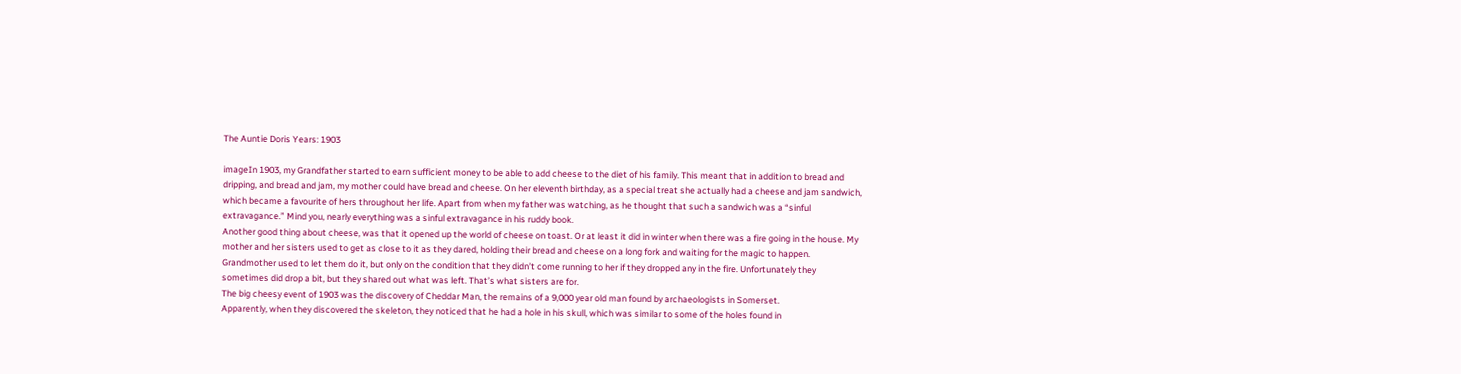The Auntie Doris Years: 1903

imageIn 1903, my Grandfather started to earn sufficient money to be able to add cheese to the diet of his family. This meant that in addition to bread and dripping, and bread and jam, my mother could have bread and cheese. On her eleventh birthday, as a special treat she actually had a cheese and jam sandwich, which became a favourite of hers throughout her life. Apart from when my father was watching, as he thought that such a sandwich was a “sinful extravagance.” Mind you, nearly everything was a sinful extravagance in his ruddy book.
Another good thing about cheese, was that it opened up the world of cheese on toast. Or at least it did in winter when there was a fire going in the house. My mother and her sisters used to get as close to it as they dared, holding their bread and cheese on a long fork and waiting for the magic to happen. Grandmother used to let them do it, but only on the condition that they didn’t come running to her if they dropped any in the fire. Unfortunately they sometimes did drop a bit, but they shared out what was left. That’s what sisters are for.
The big cheesy event of 1903 was the discovery of Cheddar Man, the remains of a 9,000 year old man found by archaeologists in Somerset.
Apparently, when they discovered the skeleton, they noticed that he had a hole in his skull, which was similar to some of the holes found in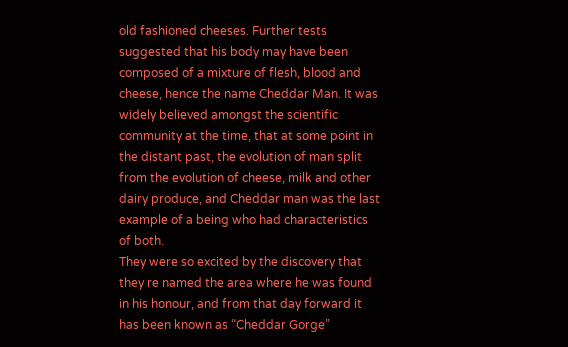old fashioned cheeses. Further tests suggested that his body may have been composed of a mixture of flesh, blood and cheese, hence the name Cheddar Man. It was widely believed amongst the scientific community at the time, that at some point in the distant past, the evolution of man split from the evolution of cheese, milk and other dairy produce, and Cheddar man was the last example of a being who had characteristics of both.
They were so excited by the discovery that they re named the area where he was found in his honour, and from that day forward it has been known as “Cheddar Gorge”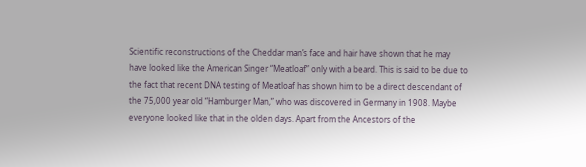Scientific reconstructions of the Cheddar man’s face and hair have shown that he may have looked like the American Singer “Meatloaf” only with a beard. This is said to be due to the fact that recent DNA testing of Meatloaf has shown him to be a direct descendant of the 75,000 year old “Hamburger Man,” who was discovered in Germany in 1908. Maybe everyone looked like that in the olden days. Apart from the Ancestors of the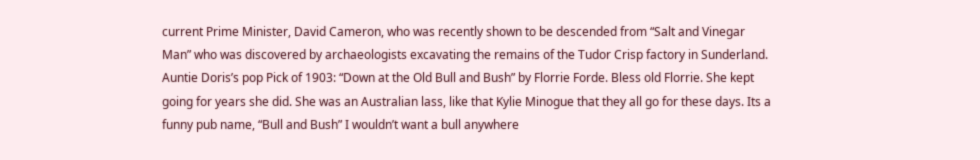current Prime Minister, David Cameron, who was recently shown to be descended from “Salt and Vinegar Man” who was discovered by archaeologists excavating the remains of the Tudor Crisp factory in Sunderland.
Auntie Doris’s pop Pick of 1903: “Down at the Old Bull and Bush” by Florrie Forde. Bless old Florrie. She kept going for years she did. She was an Australian lass, like that Kylie Minogue that they all go for these days. Its a funny pub name, “Bull and Bush” I wouldn’t want a bull anywhere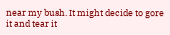near my bush. It might decide to gore it and tear it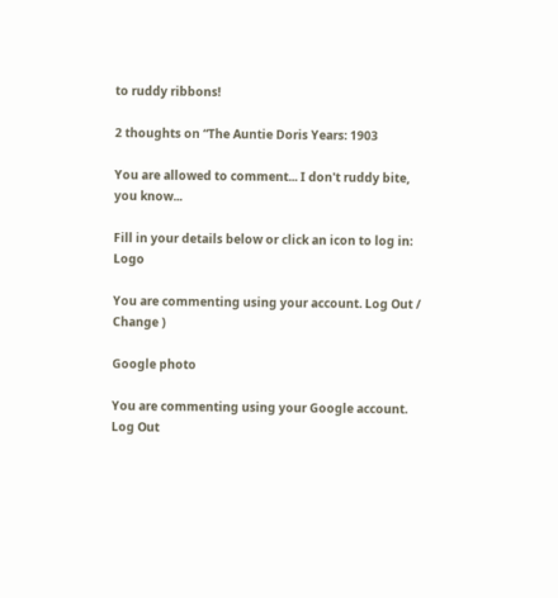to ruddy ribbons!

2 thoughts on “The Auntie Doris Years: 1903

You are allowed to comment... I don't ruddy bite, you know...

Fill in your details below or click an icon to log in: Logo

You are commenting using your account. Log Out /  Change )

Google photo

You are commenting using your Google account. Log Out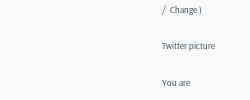/  Change )

Twitter picture

You are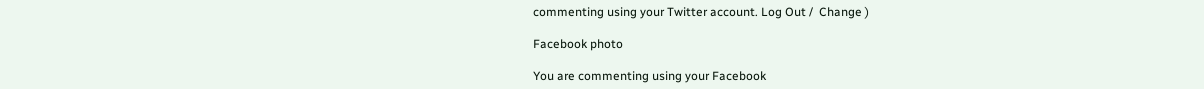commenting using your Twitter account. Log Out /  Change )

Facebook photo

You are commenting using your Facebook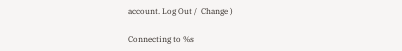account. Log Out /  Change )

Connecting to %s